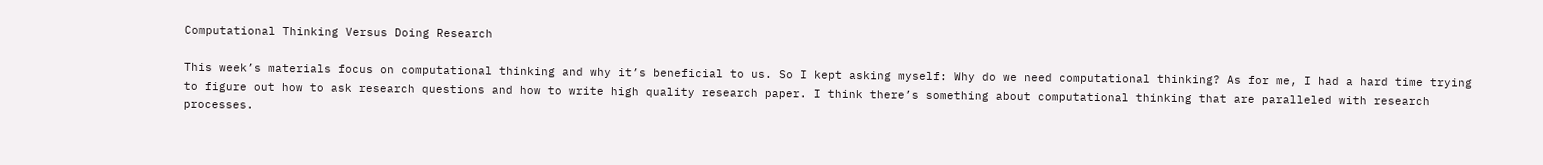Computational Thinking Versus Doing Research

This week’s materials focus on computational thinking and why it’s beneficial to us. So I kept asking myself: Why do we need computational thinking? As for me, I had a hard time trying to figure out how to ask research questions and how to write high quality research paper. I think there’s something about computational thinking that are paralleled with research processes.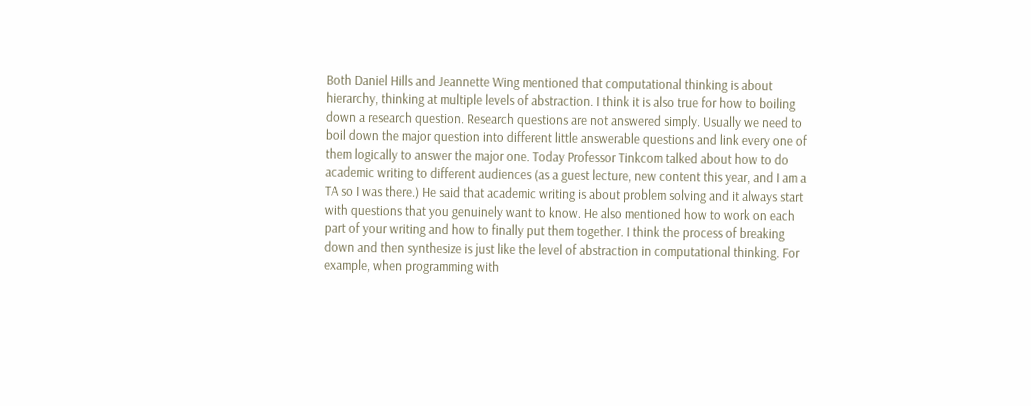Both Daniel Hills and Jeannette Wing mentioned that computational thinking is about hierarchy, thinking at multiple levels of abstraction. I think it is also true for how to boiling down a research question. Research questions are not answered simply. Usually we need to boil down the major question into different little answerable questions and link every one of them logically to answer the major one. Today Professor Tinkcom talked about how to do academic writing to different audiences (as a guest lecture, new content this year, and I am a TA so I was there.) He said that academic writing is about problem solving and it always start with questions that you genuinely want to know. He also mentioned how to work on each part of your writing and how to finally put them together. I think the process of breaking down and then synthesize is just like the level of abstraction in computational thinking. For example, when programming with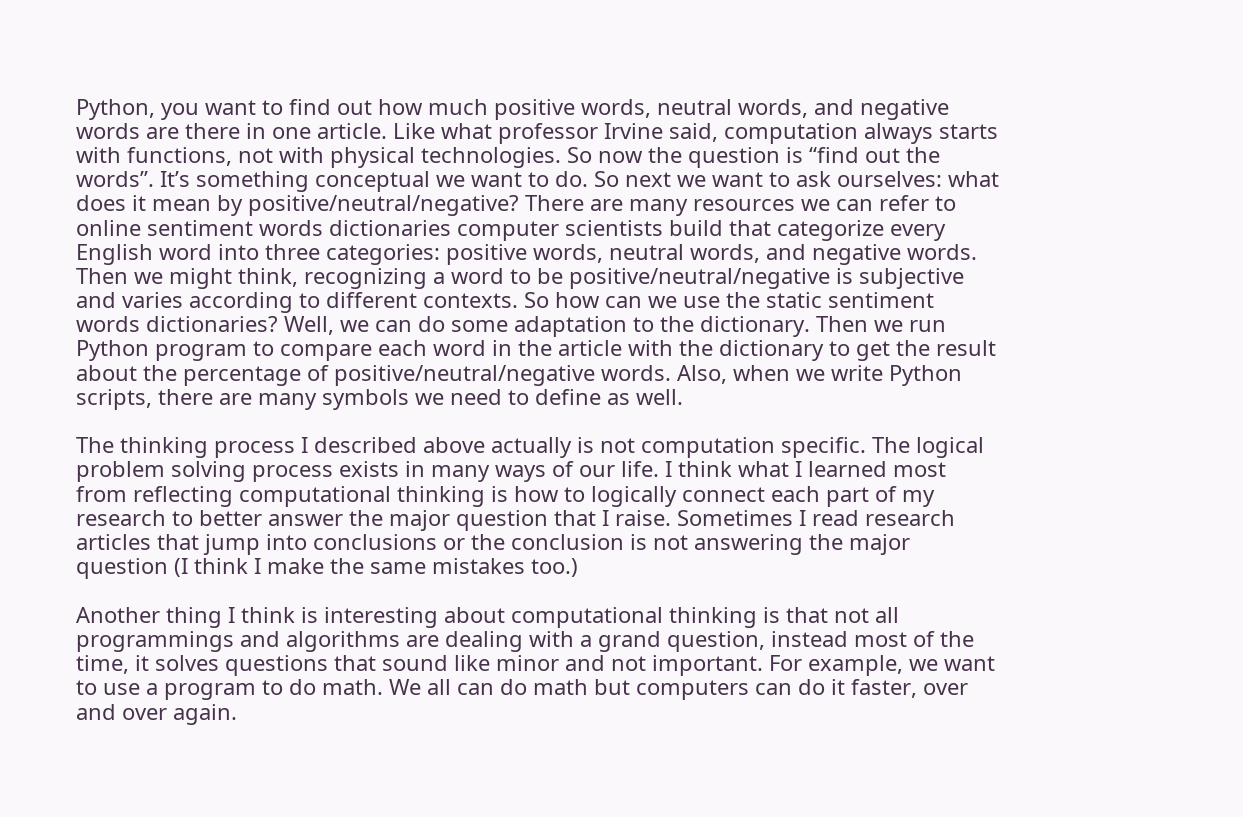Python, you want to find out how much positive words, neutral words, and negative words are there in one article. Like what professor Irvine said, computation always starts with functions, not with physical technologies. So now the question is “find out the words”. It’s something conceptual we want to do. So next we want to ask ourselves: what does it mean by positive/neutral/negative? There are many resources we can refer to online sentiment words dictionaries computer scientists build that categorize every English word into three categories: positive words, neutral words, and negative words. Then we might think, recognizing a word to be positive/neutral/negative is subjective and varies according to different contexts. So how can we use the static sentiment words dictionaries? Well, we can do some adaptation to the dictionary. Then we run Python program to compare each word in the article with the dictionary to get the result about the percentage of positive/neutral/negative words. Also, when we write Python scripts, there are many symbols we need to define as well.

The thinking process I described above actually is not computation specific. The logical problem solving process exists in many ways of our life. I think what I learned most from reflecting computational thinking is how to logically connect each part of my research to better answer the major question that I raise. Sometimes I read research articles that jump into conclusions or the conclusion is not answering the major question (I think I make the same mistakes too.)

Another thing I think is interesting about computational thinking is that not all programmings and algorithms are dealing with a grand question, instead most of the time, it solves questions that sound like minor and not important. For example, we want to use a program to do math. We all can do math but computers can do it faster, over and over again.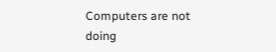Computers are not doing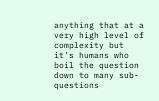anything that at a very high level of complexity but it’s humans who boil the question down to many sub-questions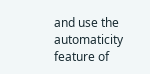and use the automaticity feature of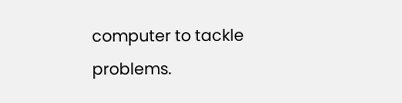computer to tackle problems.